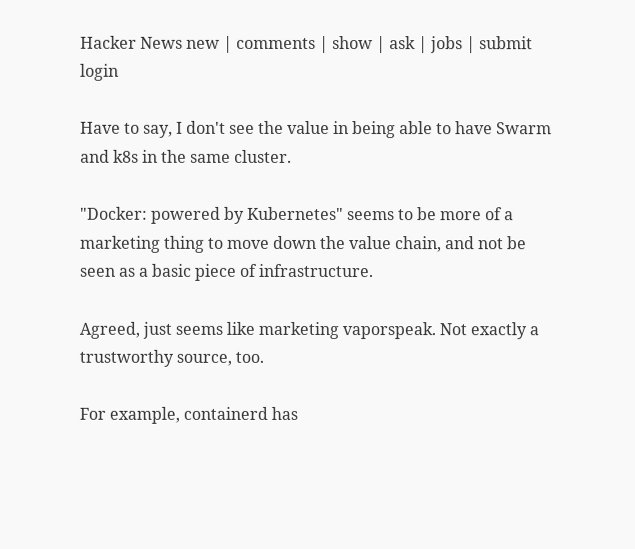Hacker News new | comments | show | ask | jobs | submit login

Have to say, I don't see the value in being able to have Swarm and k8s in the same cluster.

"Docker: powered by Kubernetes" seems to be more of a marketing thing to move down the value chain, and not be seen as a basic piece of infrastructure.

Agreed, just seems like marketing vaporspeak. Not exactly a trustworthy source, too.

For example, containerd has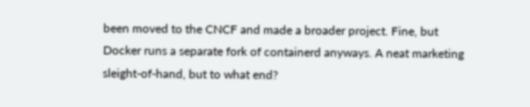been moved to the CNCF and made a broader project. Fine, but Docker runs a separate fork of containerd anyways. A neat marketing sleight-of-hand, but to what end?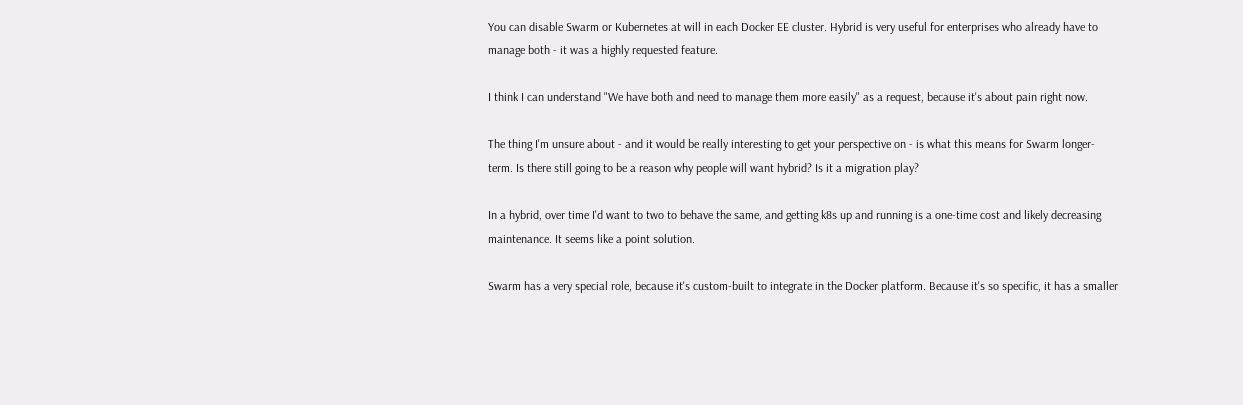You can disable Swarm or Kubernetes at will in each Docker EE cluster. Hybrid is very useful for enterprises who already have to manage both - it was a highly requested feature.

I think I can understand "We have both and need to manage them more easily" as a request, because it's about pain right now.

The thing I'm unsure about - and it would be really interesting to get your perspective on - is what this means for Swarm longer-term. Is there still going to be a reason why people will want hybrid? Is it a migration play?

In a hybrid, over time I'd want to two to behave the same, and getting k8s up and running is a one-time cost and likely decreasing maintenance. It seems like a point solution.

Swarm has a very special role, because it's custom-built to integrate in the Docker platform. Because it's so specific, it has a smaller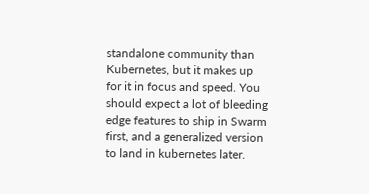standalone community than Kubernetes, but it makes up for it in focus and speed. You should expect a lot of bleeding edge features to ship in Swarm first, and a generalized version to land in kubernetes later.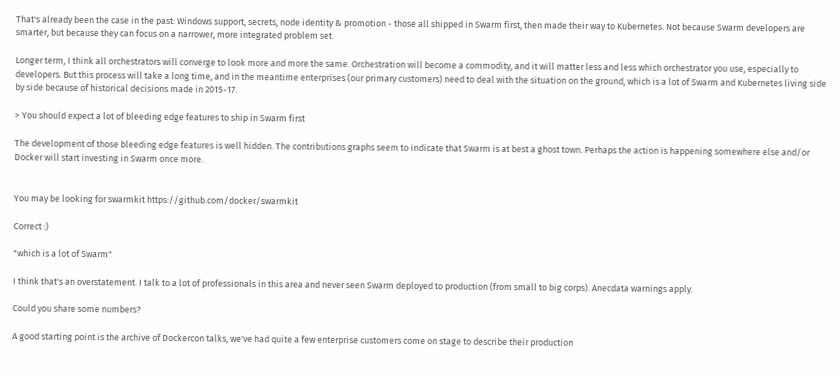That's already been the case in the past: Windows support, secrets, node identity & promotion - those all shipped in Swarm first, then made their way to Kubernetes. Not because Swarm developers are smarter, but because they can focus on a narrower, more integrated problem set.

Longer term, I think all orchestrators will converge to look more and more the same. Orchestration will become a commodity, and it will matter less and less which orchestrator you use, especially to developers. But this process will take a long time, and in the meantime enterprises (our primary customers) need to deal with the situation on the ground, which is a lot of Swarm and Kubernetes living side by side because of historical decisions made in 2015-17.

> You should expect a lot of bleeding edge features to ship in Swarm first

The development of those bleeding edge features is well hidden. The contributions graphs seem to indicate that Swarm is at best a ghost town. Perhaps the action is happening somewhere else and/or Docker will start investing in Swarm once more.


You may be looking for swarmkit https://github.com/docker/swarmkit

Correct :)

"which is a lot of Swarm"

I think that's an overstatement. I talk to a lot of professionals in this area and never seen Swarm deployed to production (from small to big corps). Anecdata warnings apply.

Could you share some numbers?

A good starting point is the archive of Dockercon talks, we've had quite a few enterprise customers come on stage to describe their production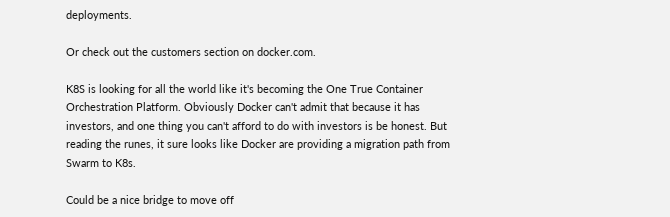deployments.

Or check out the customers section on docker.com.

K8S is looking for all the world like it's becoming the One True Container Orchestration Platform. Obviously Docker can't admit that because it has investors, and one thing you can't afford to do with investors is be honest. But reading the runes, it sure looks like Docker are providing a migration path from Swarm to K8s.

Could be a nice bridge to move off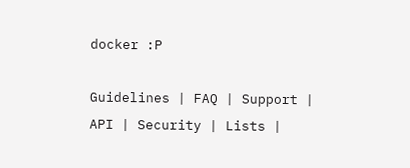docker :P

Guidelines | FAQ | Support | API | Security | Lists |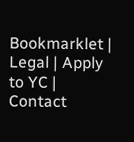Bookmarklet | Legal | Apply to YC | Contact